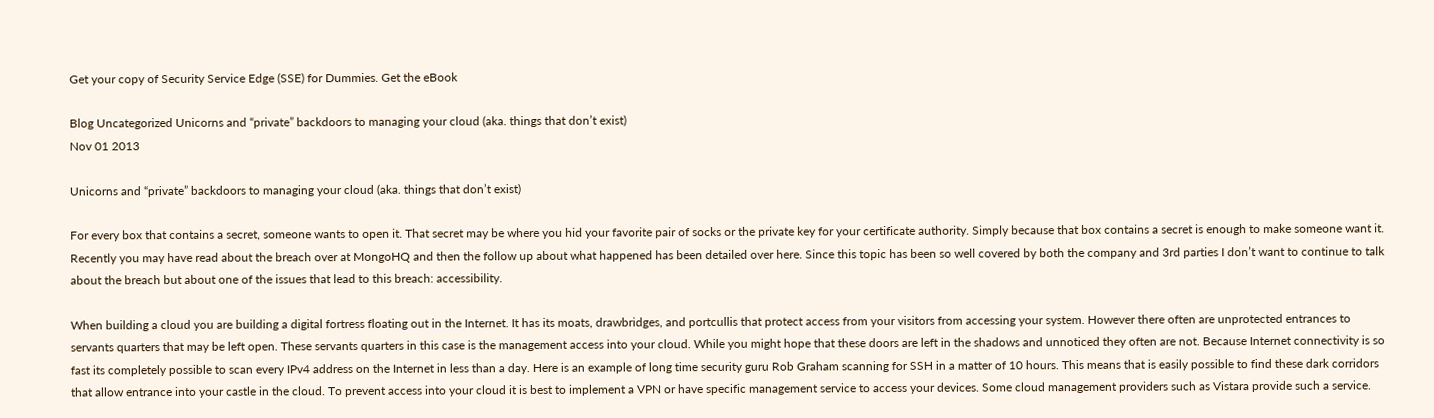Get your copy of Security Service Edge (SSE) for Dummies. Get the eBook

Blog Uncategorized Unicorns and “private” backdoors to managing your cloud (aka. things that don’t exist)
Nov 01 2013

Unicorns and “private” backdoors to managing your cloud (aka. things that don’t exist)

For every box that contains a secret, someone wants to open it. That secret may be where you hid your favorite pair of socks or the private key for your certificate authority. Simply because that box contains a secret is enough to make someone want it. Recently you may have read about the breach over at MongoHQ and then the follow up about what happened has been detailed over here. Since this topic has been so well covered by both the company and 3rd parties I don’t want to continue to talk about the breach but about one of the issues that lead to this breach: accessibility.

When building a cloud you are building a digital fortress floating out in the Internet. It has its moats, drawbridges, and portcullis that protect access from your visitors from accessing your system. However there often are unprotected entrances to servants quarters that may be left open. These servants quarters in this case is the management access into your cloud. While you might hope that these doors are left in the shadows and unnoticed they often are not. Because Internet connectivity is so fast its completely possible to scan every IPv4 address on the Internet in less than a day. Here is an example of long time security guru Rob Graham scanning for SSH in a matter of 10 hours. This means that is easily possible to find these dark corridors that allow entrance into your castle in the cloud. To prevent access into your cloud it is best to implement a VPN or have specific management service to access your devices. Some cloud management providers such as Vistara provide such a service.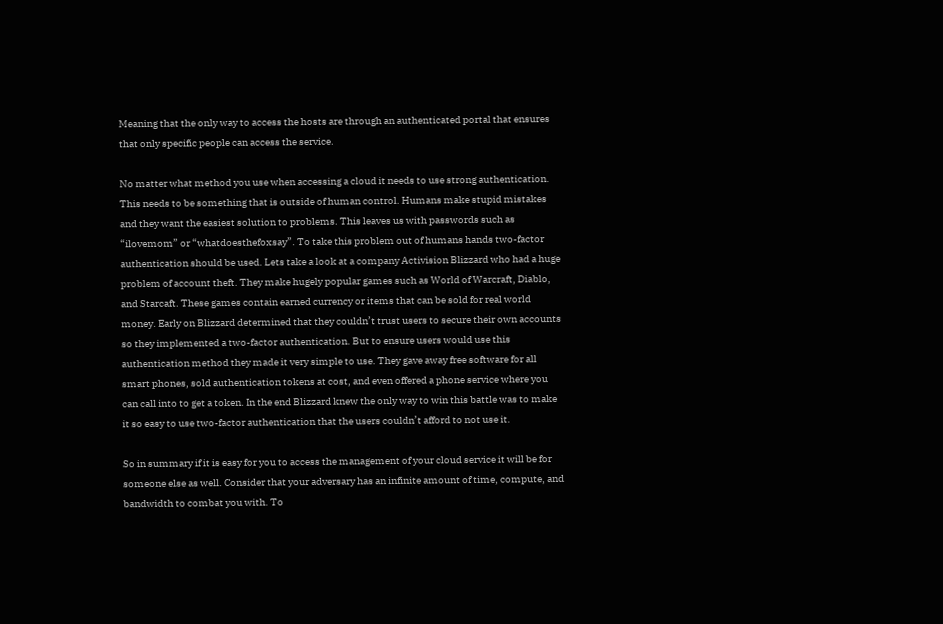Meaning that the only way to access the hosts are through an authenticated portal that ensures that only specific people can access the service.

No matter what method you use when accessing a cloud it needs to use strong authentication. This needs to be something that is outside of human control. Humans make stupid mistakes and they want the easiest solution to problems. This leaves us with passwords such as “ilovemom” or “whatdoesthefoxsay”. To take this problem out of humans hands two-factor authentication should be used. Lets take a look at a company Activision Blizzard who had a huge problem of account theft. They make hugely popular games such as World of Warcraft, Diablo, and Starcaft. These games contain earned currency or items that can be sold for real world money. Early on Blizzard determined that they couldn’t trust users to secure their own accounts so they implemented a two-factor authentication. But to ensure users would use this authentication method they made it very simple to use. They gave away free software for all smart phones, sold authentication tokens at cost, and even offered a phone service where you can call into to get a token. In the end Blizzard knew the only way to win this battle was to make it so easy to use two-factor authentication that the users couldn’t afford to not use it.

So in summary if it is easy for you to access the management of your cloud service it will be for someone else as well. Consider that your adversary has an infinite amount of time, compute, and bandwidth to combat you with. To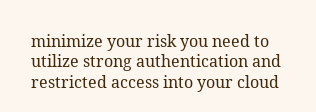minimize your risk you need to utilize strong authentication and restricted access into your cloud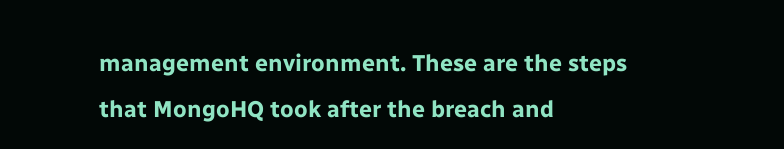management environment. These are the steps that MongoHQ took after the breach and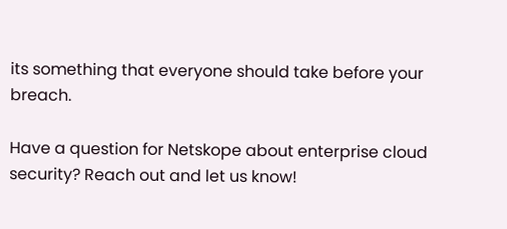its something that everyone should take before your breach.

Have a question for Netskope about enterprise cloud security? Reach out and let us know!